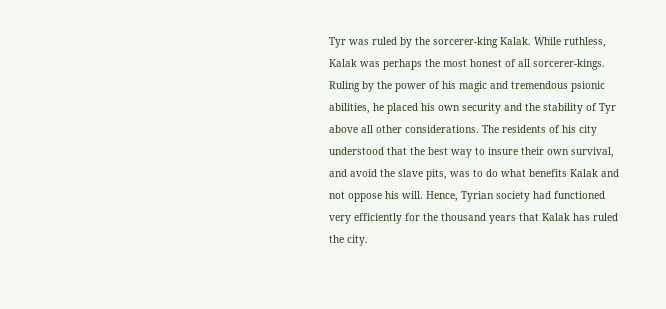Tyr was ruled by the sorcerer-king Kalak. While ruthless, Kalak was perhaps the most honest of all sorcerer-kings. Ruling by the power of his magic and tremendous psionic abilities, he placed his own security and the stability of Tyr above all other considerations. The residents of his city understood that the best way to insure their own survival, and avoid the slave pits, was to do what benefits Kalak and not oppose his will. Hence, Tyrian society had functioned very efficiently for the thousand years that Kalak has ruled the city.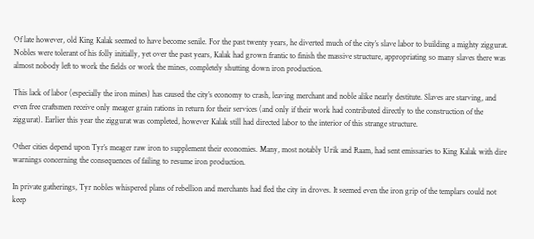Of late however, old King Kalak seemed to have become senile. For the past twenty years, he diverted much of the city’s slave labor to building a mighty ziggurat. Nobles were tolerant of his folly initially, yet over the past years, Kalak had grown frantic to finish the massive structure, appropriating so many slaves there was almost nobody left to work the fields or work the mines, completely shutting down iron production.

This lack of labor (especially the iron mines) has caused the city’s economy to crash, leaving merchant and noble alike nearly destitute. Slaves are starving, and even free craftsmen receive only meager grain rations in return for their services (and only if their work had contributed directly to the construction of the ziggurat). Earlier this year the ziggurat was completed, however Kalak still had directed labor to the interior of this strange structure.

Other cities depend upon Tyr’s meager raw iron to supplement their economies. Many, most notably Urik and Raam, had sent emissaries to King Kalak with dire warnings concerning the consequences of failing to resume iron production.

In private gatherings, Tyr nobles whispered plans of rebellion and merchants had fled the city in droves. It seemed even the iron grip of the templars could not keep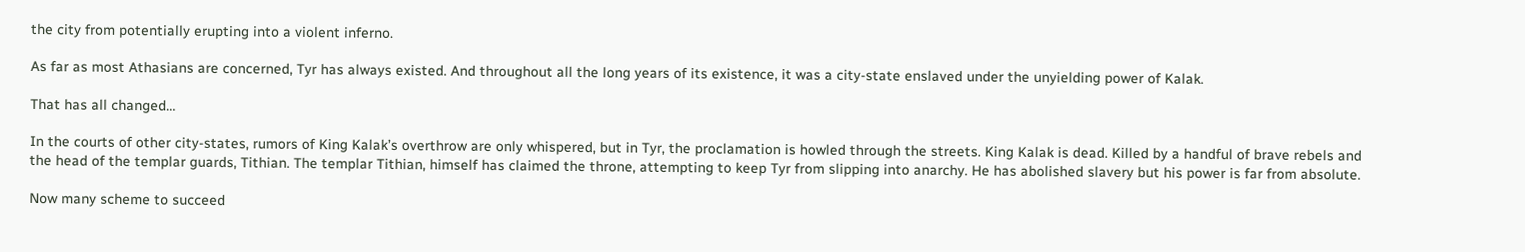the city from potentially erupting into a violent inferno.

As far as most Athasians are concerned, Tyr has always existed. And throughout all the long years of its existence, it was a city-state enslaved under the unyielding power of Kalak.

That has all changed…

In the courts of other city-states, rumors of King Kalak’s overthrow are only whispered, but in Tyr, the proclamation is howled through the streets. King Kalak is dead. Killed by a handful of brave rebels and the head of the templar guards, Tithian. The templar Tithian, himself has claimed the throne, attempting to keep Tyr from slipping into anarchy. He has abolished slavery but his power is far from absolute.

Now many scheme to succeed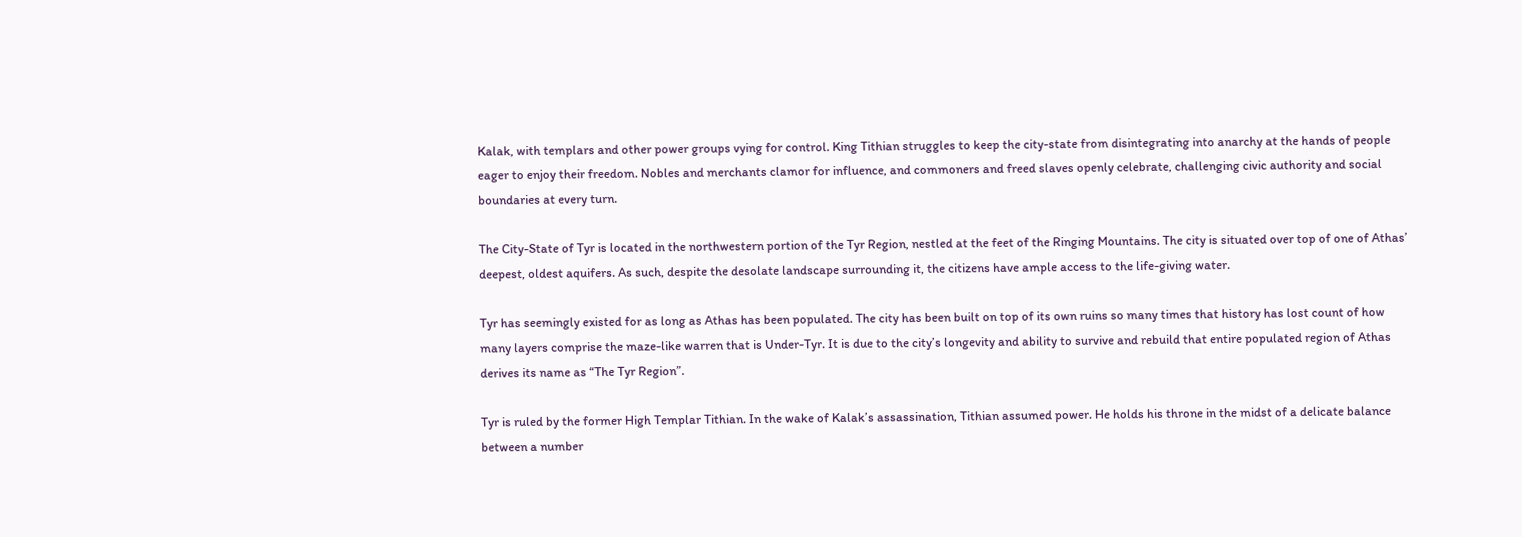Kalak, with templars and other power groups vying for control. King Tithian struggles to keep the city-state from disintegrating into anarchy at the hands of people eager to enjoy their freedom. Nobles and merchants clamor for influence, and commoners and freed slaves openly celebrate, challenging civic authority and social boundaries at every turn.

The City-State of Tyr is located in the northwestern portion of the Tyr Region, nestled at the feet of the Ringing Mountains. The city is situated over top of one of Athas’ deepest, oldest aquifers. As such, despite the desolate landscape surrounding it, the citizens have ample access to the life-giving water.

Tyr has seemingly existed for as long as Athas has been populated. The city has been built on top of its own ruins so many times that history has lost count of how many layers comprise the maze-like warren that is Under-Tyr. It is due to the city’s longevity and ability to survive and rebuild that entire populated region of Athas derives its name as “The Tyr Region”.

Tyr is ruled by the former High Templar Tithian. In the wake of Kalak’s assassination, Tithian assumed power. He holds his throne in the midst of a delicate balance between a number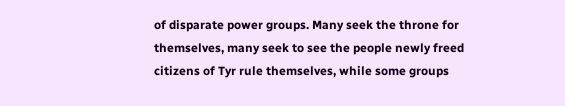of disparate power groups. Many seek the throne for themselves, many seek to see the people newly freed citizens of Tyr rule themselves, while some groups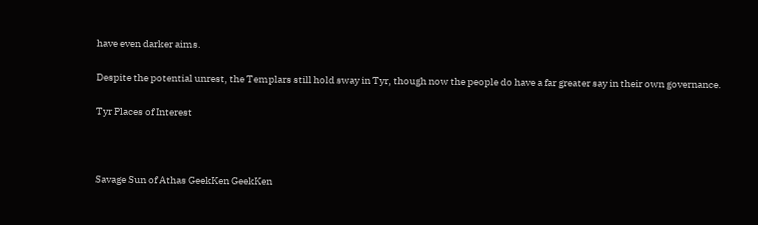have even darker aims.

Despite the potential unrest, the Templars still hold sway in Tyr, though now the people do have a far greater say in their own governance.

Tyr Places of Interest



Savage Sun of Athas GeekKen GeekKen